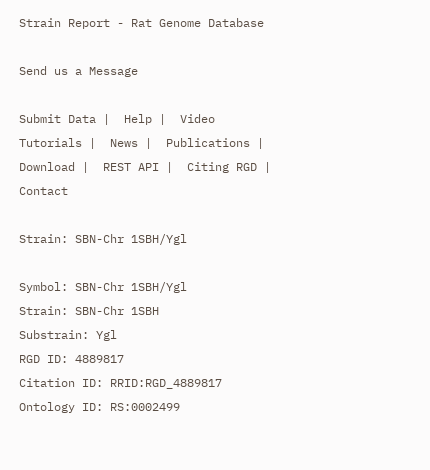Strain Report - Rat Genome Database

Send us a Message

Submit Data |  Help |  Video Tutorials |  News |  Publications |  Download |  REST API |  Citing RGD |  Contact

Strain: SBN-Chr 1SBH/Ygl

Symbol: SBN-Chr 1SBH/Ygl
Strain: SBN-Chr 1SBH
Substrain: Ygl
RGD ID: 4889817
Citation ID: RRID:RGD_4889817
Ontology ID: RS:0002499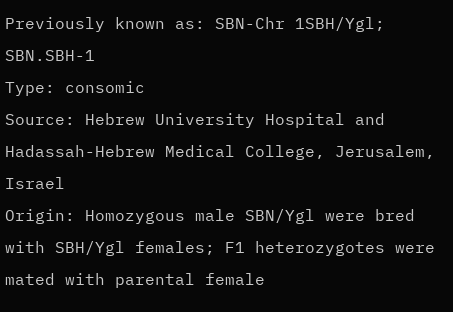Previously known as: SBN-Chr 1SBH/Ygl; SBN.SBH-1
Type: consomic
Source: Hebrew University Hospital and Hadassah-Hebrew Medical College, Jerusalem, Israel
Origin: Homozygous male SBN/Ygl were bred with SBH/Ygl females; F1 heterozygotes were mated with parental female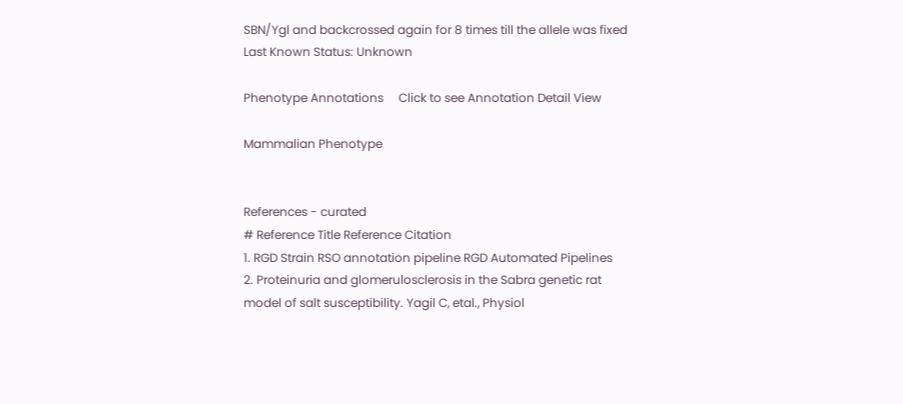SBN/Ygl and backcrossed again for 8 times till the allele was fixed
Last Known Status: Unknown

Phenotype Annotations     Click to see Annotation Detail View

Mammalian Phenotype


References - curated
# Reference Title Reference Citation
1. RGD Strain RSO annotation pipeline RGD Automated Pipelines
2. Proteinuria and glomerulosclerosis in the Sabra genetic rat model of salt susceptibility. Yagil C, etal., Physiol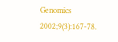Genomics 2002;9(3):167-78.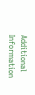Additional Information